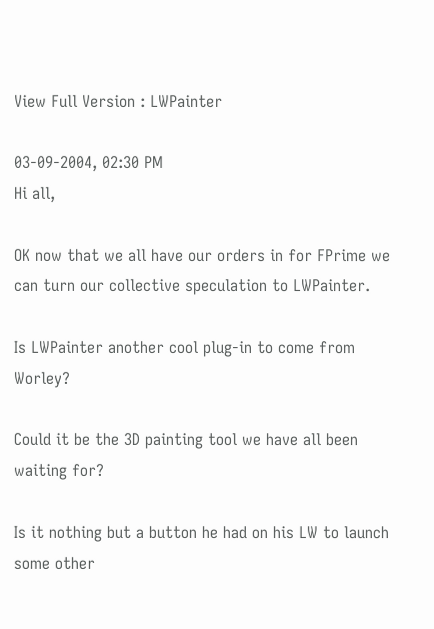View Full Version : LWPainter

03-09-2004, 02:30 PM
Hi all,

OK now that we all have our orders in for FPrime we can turn our collective speculation to LWPainter.

Is LWPainter another cool plug-in to come from Worley?

Could it be the 3D painting tool we have all been waiting for?

Is it nothing but a button he had on his LW to launch some other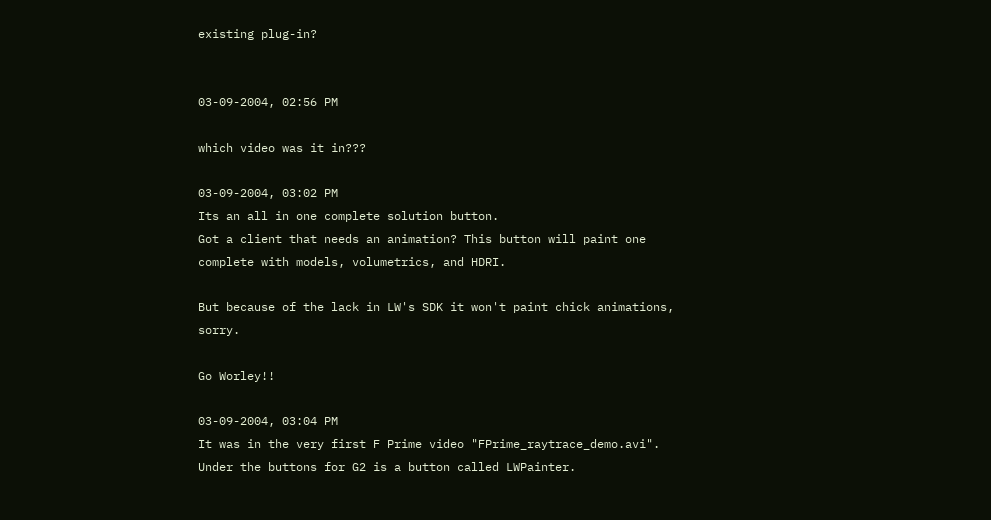existing plug-in?


03-09-2004, 02:56 PM

which video was it in???

03-09-2004, 03:02 PM
Its an all in one complete solution button.
Got a client that needs an animation? This button will paint one complete with models, volumetrics, and HDRI.

But because of the lack in LW's SDK it won't paint chick animations, sorry.

Go Worley!!

03-09-2004, 03:04 PM
It was in the very first F Prime video "FPrime_raytrace_demo.avi".
Under the buttons for G2 is a button called LWPainter.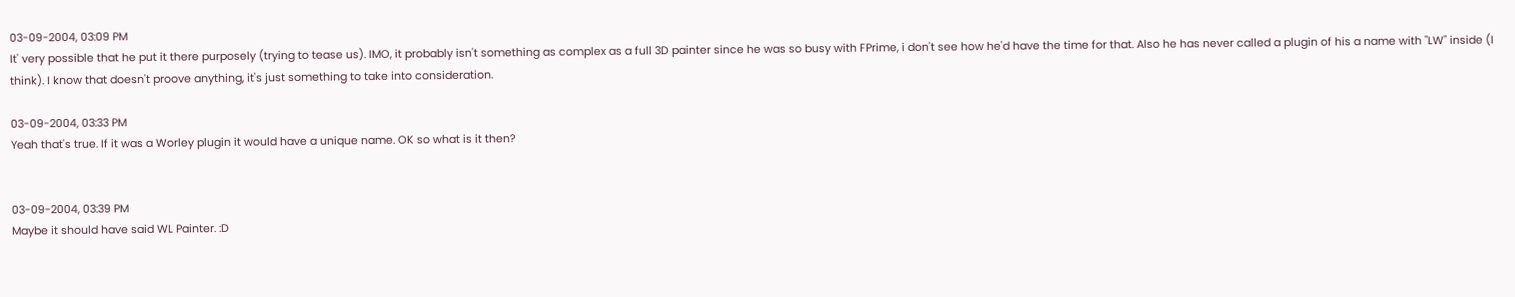03-09-2004, 03:09 PM
It' very possible that he put it there purposely (trying to tease us). IMO, it probably isn't something as complex as a full 3D painter since he was so busy with FPrime, i don't see how he'd have the time for that. Also he has never called a plugin of his a name with "LW" inside (I think). I know that doesn't proove anything, it's just something to take into consideration.

03-09-2004, 03:33 PM
Yeah that's true. If it was a Worley plugin it would have a unique name. OK so what is it then?


03-09-2004, 03:39 PM
Maybe it should have said WL Painter. :D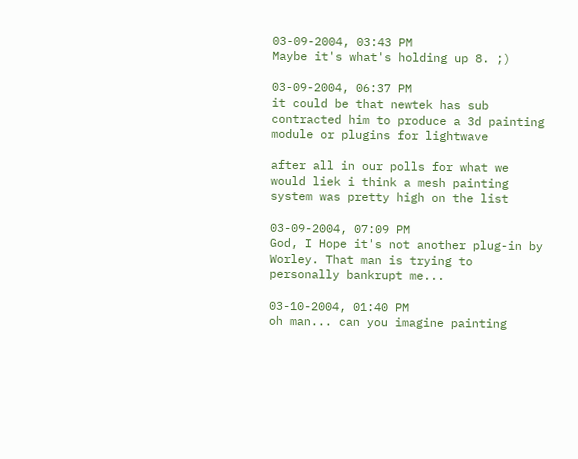03-09-2004, 03:43 PM
Maybe it's what's holding up 8. ;)

03-09-2004, 06:37 PM
it could be that newtek has sub contracted him to produce a 3d painting module or plugins for lightwave

after all in our polls for what we would liek i think a mesh painting system was pretty high on the list

03-09-2004, 07:09 PM
God, I Hope it's not another plug-in by Worley. That man is trying to personally bankrupt me...

03-10-2004, 01:40 PM
oh man... can you imagine painting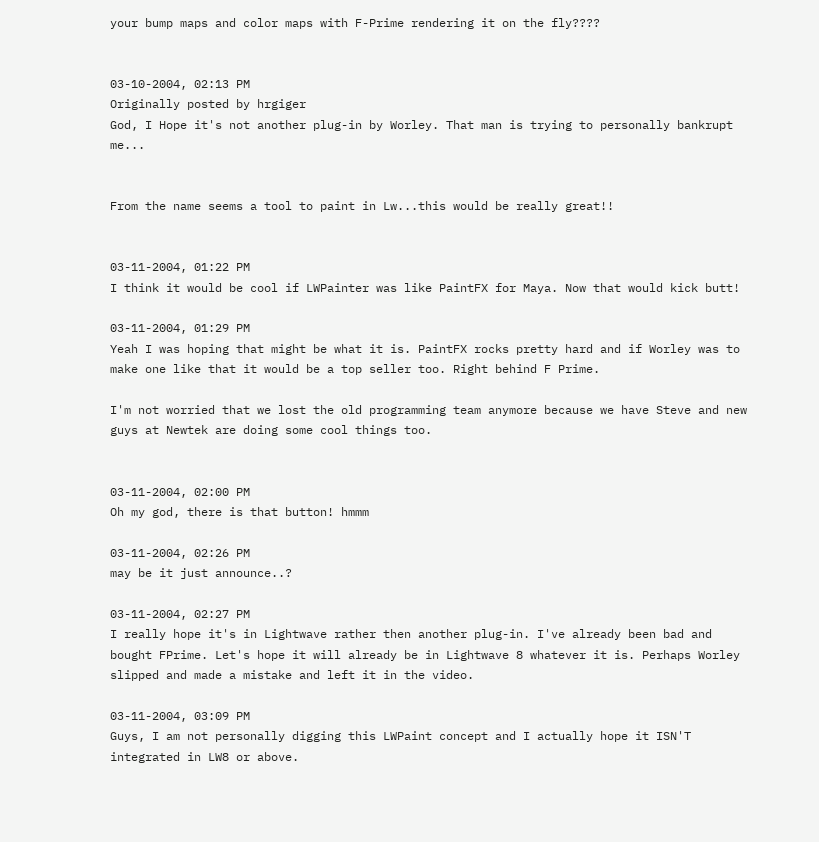your bump maps and color maps with F-Prime rendering it on the fly????


03-10-2004, 02:13 PM
Originally posted by hrgiger
God, I Hope it's not another plug-in by Worley. That man is trying to personally bankrupt me...


From the name seems a tool to paint in Lw...this would be really great!!


03-11-2004, 01:22 PM
I think it would be cool if LWPainter was like PaintFX for Maya. Now that would kick butt!

03-11-2004, 01:29 PM
Yeah I was hoping that might be what it is. PaintFX rocks pretty hard and if Worley was to make one like that it would be a top seller too. Right behind F Prime.

I'm not worried that we lost the old programming team anymore because we have Steve and new guys at Newtek are doing some cool things too.


03-11-2004, 02:00 PM
Oh my god, there is that button! hmmm

03-11-2004, 02:26 PM
may be it just announce..?

03-11-2004, 02:27 PM
I really hope it's in Lightwave rather then another plug-in. I've already been bad and bought FPrime. Let's hope it will already be in Lightwave 8 whatever it is. Perhaps Worley slipped and made a mistake and left it in the video.

03-11-2004, 03:09 PM
Guys, I am not personally digging this LWPaint concept and I actually hope it ISN'T integrated in LW8 or above.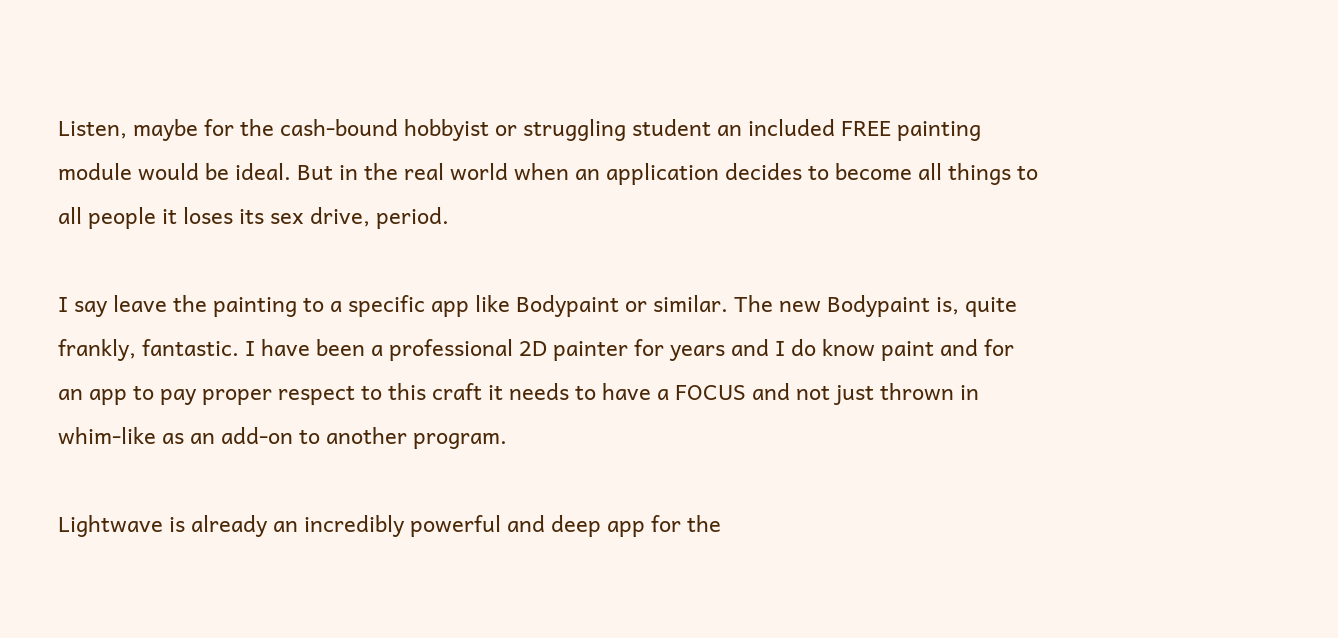Listen, maybe for the cash-bound hobbyist or struggling student an included FREE painting module would be ideal. But in the real world when an application decides to become all things to all people it loses its sex drive, period.

I say leave the painting to a specific app like Bodypaint or similar. The new Bodypaint is, quite frankly, fantastic. I have been a professional 2D painter for years and I do know paint and for an app to pay proper respect to this craft it needs to have a FOCUS and not just thrown in whim-like as an add-on to another program.

Lightwave is already an incredibly powerful and deep app for the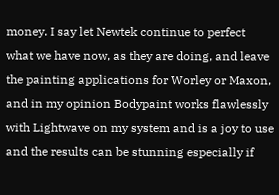money. I say let Newtek continue to perfect what we have now, as they are doing, and leave the painting applications for Worley or Maxon, and in my opinion Bodypaint works flawlessly with Lightwave on my system and is a joy to use and the results can be stunning especially if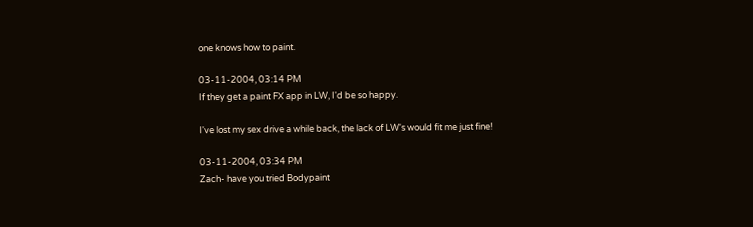one knows how to paint.

03-11-2004, 03:14 PM
If they get a paint FX app in LW, I'd be so happy.

I've lost my sex drive a while back, the lack of LW's would fit me just fine!

03-11-2004, 03:34 PM
Zach- have you tried Bodypaint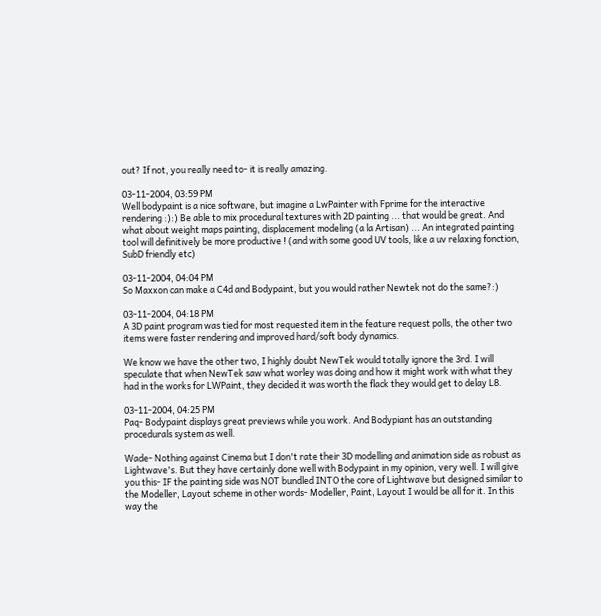out? If not, you really need to- it is really amazing.

03-11-2004, 03:59 PM
Well bodypaint is a nice software, but imagine a LwPainter with Fprime for the interactive rendering :):) Be able to mix procedural textures with 2D painting ... that would be great. And what about weight maps painting, displacement modeling (a la Artisan) ... An integrated painting tool will definitively be more productive ! (and with some good UV tools, like a uv relaxing fonction, SubD friendly etc)

03-11-2004, 04:04 PM
So Maxxon can make a C4d and Bodypaint, but you would rather Newtek not do the same?:)

03-11-2004, 04:18 PM
A 3D paint program was tied for most requested item in the feature request polls, the other two items were faster rendering and improved hard/soft body dynamics.

We know we have the other two, I highly doubt NewTek would totally ignore the 3rd. I will speculate that when NewTek saw what worley was doing and how it might work with what they had in the works for LWPaint, they decided it was worth the flack they would get to delay L8.

03-11-2004, 04:25 PM
Paq- Bodypaint displays great previews while you work. And Bodypiant has an outstanding procedurals system as well.

Wade- Nothing against Cinema but I don't rate their 3D modelling and animation side as robust as Lightwave's. But they have certainly done well with Bodypaint in my opinion, very well. I will give you this- IF the painting side was NOT bundled INTO the core of Lightwave but designed similar to the Modeller, Layout scheme in other words- Modeller, Paint, Layout I would be all for it. In this way the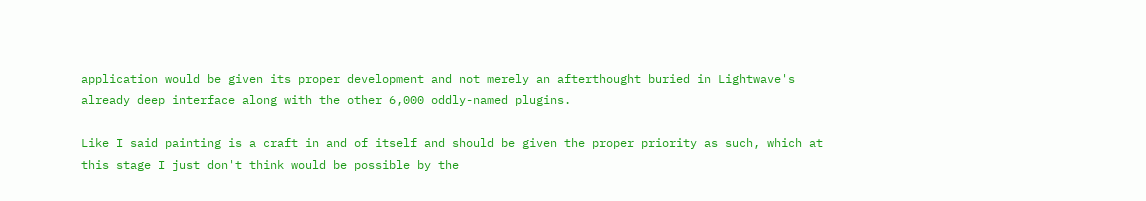application would be given its proper development and not merely an afterthought buried in Lightwave's already deep interface along with the other 6,000 oddly-named plugins.

Like I said painting is a craft in and of itself and should be given the proper priority as such, which at this stage I just don't think would be possible by the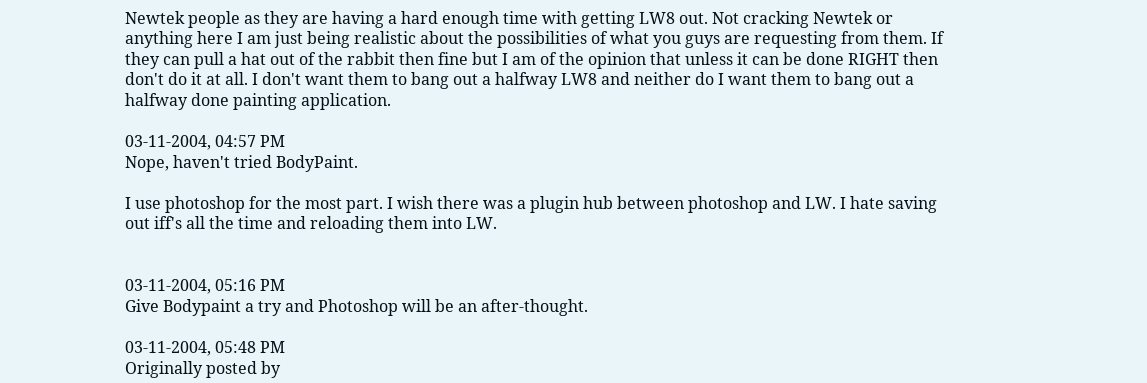Newtek people as they are having a hard enough time with getting LW8 out. Not cracking Newtek or anything here I am just being realistic about the possibilities of what you guys are requesting from them. If they can pull a hat out of the rabbit then fine but I am of the opinion that unless it can be done RIGHT then don't do it at all. I don't want them to bang out a halfway LW8 and neither do I want them to bang out a halfway done painting application.

03-11-2004, 04:57 PM
Nope, haven't tried BodyPaint.

I use photoshop for the most part. I wish there was a plugin hub between photoshop and LW. I hate saving out iff's all the time and reloading them into LW.


03-11-2004, 05:16 PM
Give Bodypaint a try and Photoshop will be an after-thought.

03-11-2004, 05:48 PM
Originally posted by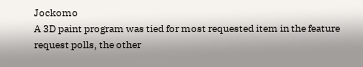Jockomo
A 3D paint program was tied for most requested item in the feature request polls, the other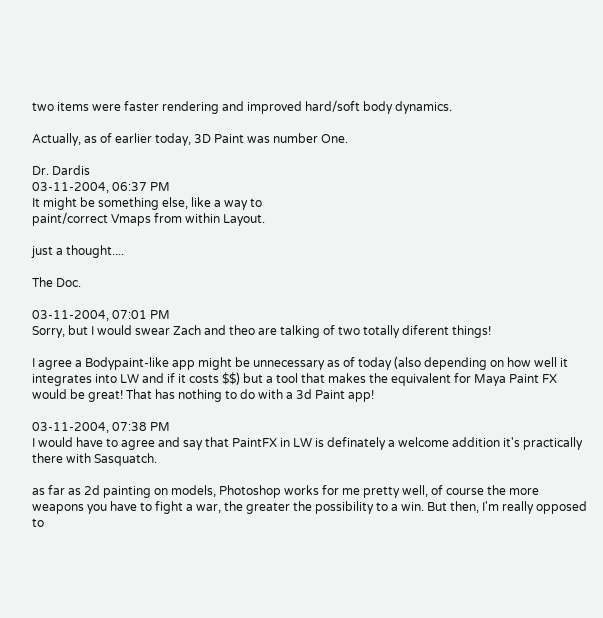two items were faster rendering and improved hard/soft body dynamics.

Actually, as of earlier today, 3D Paint was number One.

Dr. Dardis
03-11-2004, 06:37 PM
It might be something else, like a way to
paint/correct Vmaps from within Layout.

just a thought....

The Doc.

03-11-2004, 07:01 PM
Sorry, but I would swear Zach and theo are talking of two totally diferent things!

I agree a Bodypaint-like app might be unnecessary as of today (also depending on how well it integrates into LW and if it costs $$) but a tool that makes the equivalent for Maya Paint FX would be great! That has nothing to do with a 3d Paint app!

03-11-2004, 07:38 PM
I would have to agree and say that PaintFX in LW is definately a welcome addition it's practically there with Sasquatch.

as far as 2d painting on models, Photoshop works for me pretty well, of course the more weapons you have to fight a war, the greater the possibility to a win. But then, I'm really opposed to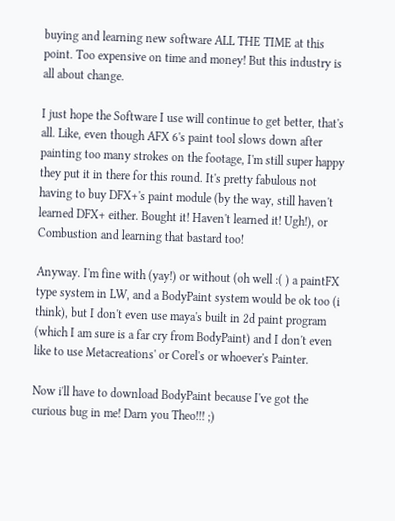buying and learning new software ALL THE TIME at this point. Too expensive on time and money! But this industry is all about change.

I just hope the Software I use will continue to get better, that's all. Like, even though AFX 6's paint tool slows down after painting too many strokes on the footage, I'm still super happy they put it in there for this round. It's pretty fabulous not having to buy DFX+'s paint module (by the way, still haven't learned DFX+ either. Bought it! Haven't learned it! Ugh!), or Combustion and learning that bastard too!

Anyway. I'm fine with (yay!) or without (oh well :( ) a paintFX type system in LW, and a BodyPaint system would be ok too (i think), but I don't even use maya's built in 2d paint program (which I am sure is a far cry from BodyPaint) and I don't even like to use Metacreations' or Corel's or whoever's Painter.

Now i'll have to download BodyPaint because I've got the curious bug in me! Darn you Theo!!! ;)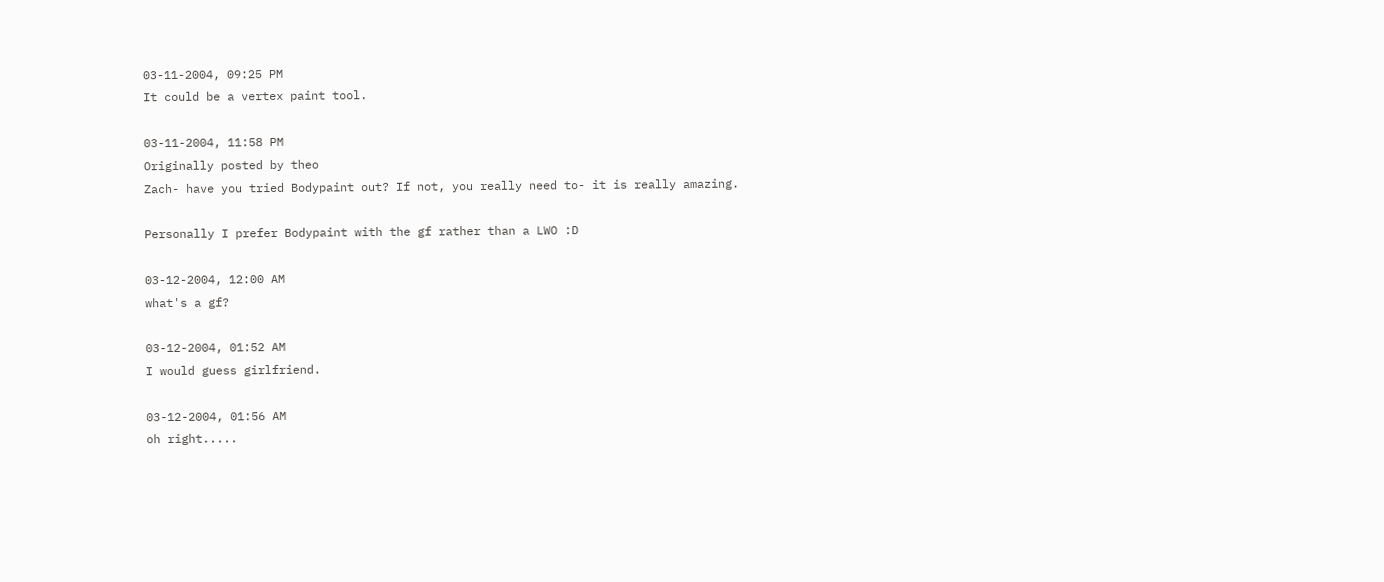03-11-2004, 09:25 PM
It could be a vertex paint tool.

03-11-2004, 11:58 PM
Originally posted by theo
Zach- have you tried Bodypaint out? If not, you really need to- it is really amazing.

Personally I prefer Bodypaint with the gf rather than a LWO :D

03-12-2004, 12:00 AM
what's a gf?

03-12-2004, 01:52 AM
I would guess girlfriend.

03-12-2004, 01:56 AM
oh right.....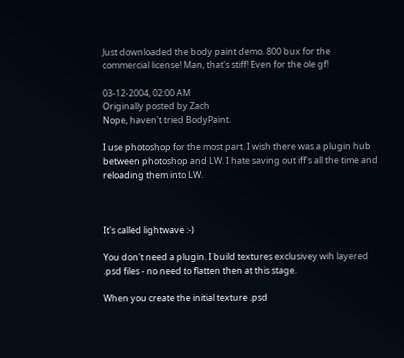Just downloaded the body paint demo. 800 bux for the commercial license! Man, that's stiff! Even for the ole gf!

03-12-2004, 02:00 AM
Originally posted by Zach
Nope, haven't tried BodyPaint.

I use photoshop for the most part. I wish there was a plugin hub between photoshop and LW. I hate saving out iff's all the time and reloading them into LW.



It's called lightwave :-)

You don't need a plugin. I build textures exclusivey wih layered .psd files - no need to flatten then at this stage.

When you create the initial texture .psd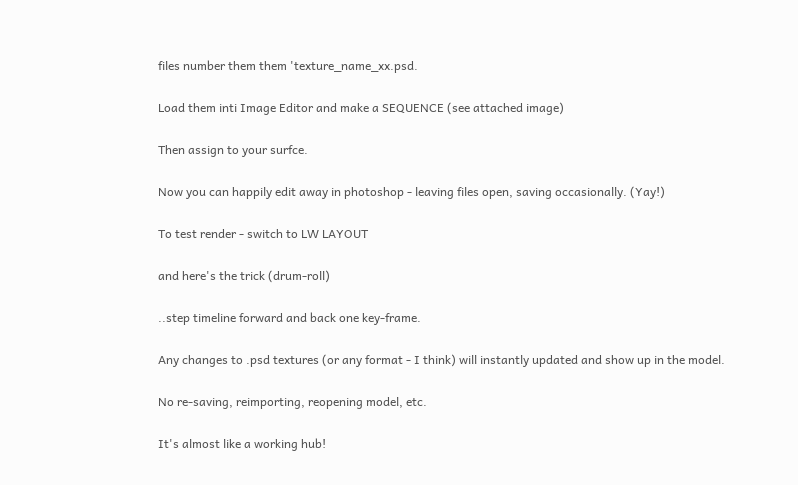files number them them 'texture_name_xx.psd.

Load them inti Image Editor and make a SEQUENCE (see attached image)

Then assign to your surfce.

Now you can happily edit away in photoshop - leaving files open, saving occasionally. (Yay!)

To test render - switch to LW LAYOUT

and here's the trick (drum-roll)

..step timeline forward and back one key-frame.

Any changes to .psd textures (or any format - I think) will instantly updated and show up in the model.

No re-saving, reimporting, reopening model, etc.

It's almost like a working hub!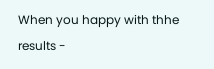When you happy with thhe results -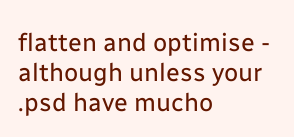flatten and optimise - although unless your .psd have mucho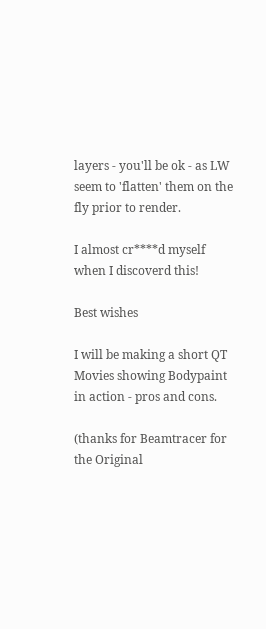layers - you'll be ok - as LW seem to 'flatten' them on the fly prior to render.

I almost cr****d myself when I discoverd this!

Best wishes

I will be making a short QT Movies showing Bodypaint in action - pros and cons.

(thanks for Beamtracer for the Original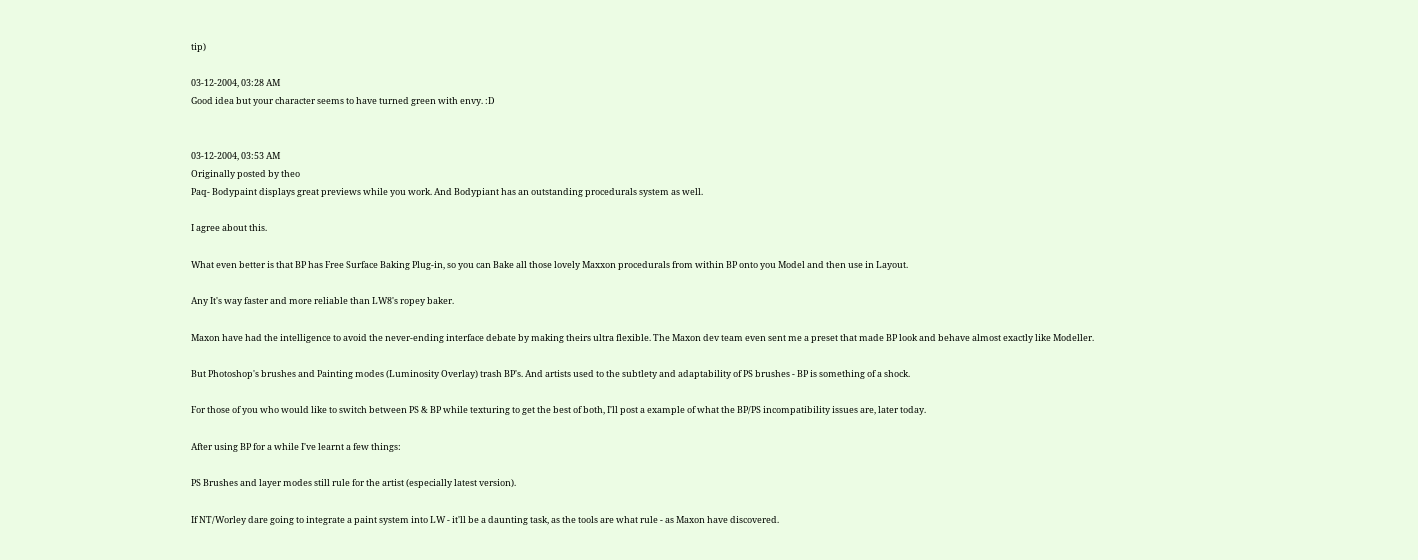tip)

03-12-2004, 03:28 AM
Good idea but your character seems to have turned green with envy. :D


03-12-2004, 03:53 AM
Originally posted by theo
Paq- Bodypaint displays great previews while you work. And Bodypiant has an outstanding procedurals system as well.

I agree about this.

What even better is that BP has Free Surface Baking Plug-in, so you can Bake all those lovely Maxxon procedurals from within BP onto you Model and then use in Layout.

Any It's way faster and more reliable than LW8's ropey baker.

Maxon have had the intelligence to avoid the never-ending interface debate by making theirs ultra flexible. The Maxon dev team even sent me a preset that made BP look and behave almost exactly like Modeller.

But Photoshop's brushes and Painting modes (Luminosity Overlay) trash BP's. And artists used to the subtlety and adaptability of PS brushes - BP is something of a shock.

For those of you who would like to switch between PS & BP while texturing to get the best of both, I'll post a example of what the BP/PS incompatibility issues are, later today.

After using BP for a while I've learnt a few things:

PS Brushes and layer modes still rule for the artist (especially latest version).

If NT/Worley dare going to integrate a paint system into LW - it'll be a daunting task, as the tools are what rule - as Maxon have discovered.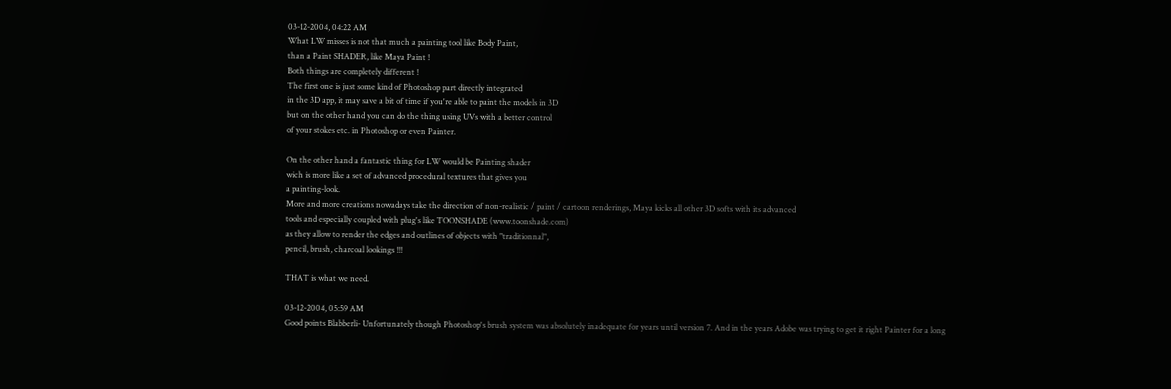03-12-2004, 04:22 AM
What LW misses is not that much a painting tool like Body Paint,
than a Paint SHADER, like Maya Paint !
Both things are completely different !
The first one is just some kind of Photoshop part directly integrated
in the 3D app, it may save a bit of time if you're able to paint the models in 3D
but on the other hand you can do the thing using UVs with a better control
of your stokes etc. in Photoshop or even Painter.

On the other hand a fantastic thing for LW would be Painting shader
wich is more like a set of advanced procedural textures that gives you
a painting-look.
More and more creations nowadays take the direction of non-realistic / paint / cartoon renderings, Maya kicks all other 3D softs with its advanced
tools and especially coupled with plug's like TOONSHADE (www.toonshade.com)
as they allow to render the edges and outlines of objects with "traditionnal",
pencil, brush, charcoal lookings !!!

THAT is what we need.

03-12-2004, 05:59 AM
Good points Blabberli- Unfortunately though Photoshop's brush system was absolutely inadequate for years until version 7. And in the years Adobe was trying to get it right Painter for a long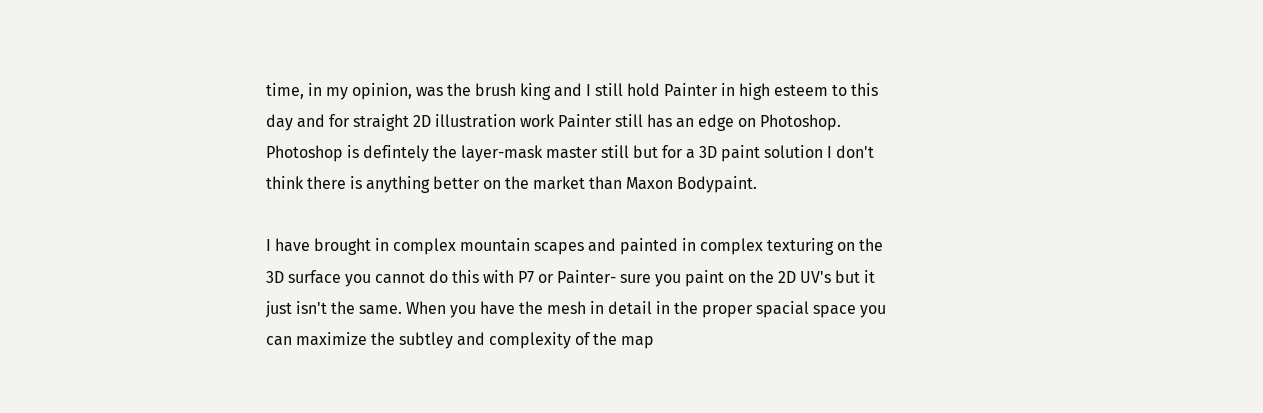time, in my opinion, was the brush king and I still hold Painter in high esteem to this day and for straight 2D illustration work Painter still has an edge on Photoshop. Photoshop is defintely the layer-mask master still but for a 3D paint solution I don't think there is anything better on the market than Maxon Bodypaint.

I have brought in complex mountain scapes and painted in complex texturing on the 3D surface you cannot do this with P7 or Painter- sure you paint on the 2D UV's but it just isn't the same. When you have the mesh in detail in the proper spacial space you can maximize the subtley and complexity of the map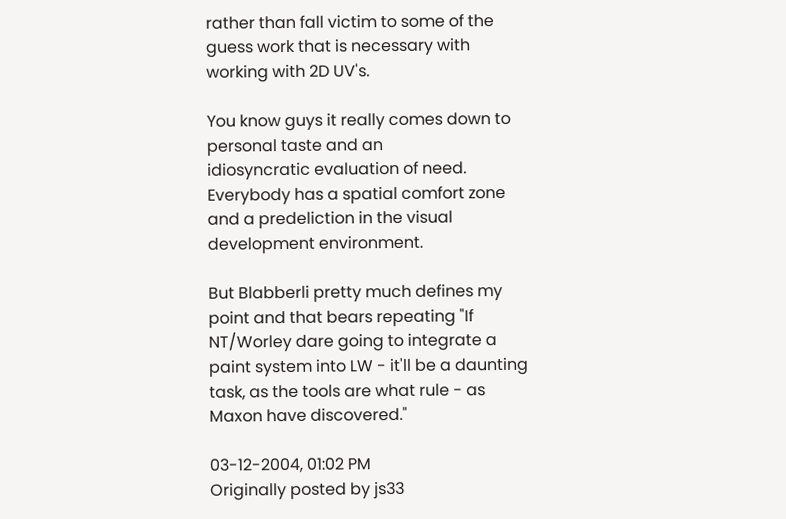rather than fall victim to some of the guess work that is necessary with working with 2D UV's.

You know guys it really comes down to personal taste and an
idiosyncratic evaluation of need. Everybody has a spatial comfort zone and a predeliction in the visual development environment.

But Blabberli pretty much defines my point and that bears repeating "If NT/Worley dare going to integrate a paint system into LW - it'll be a daunting task, as the tools are what rule - as Maxon have discovered."

03-12-2004, 01:02 PM
Originally posted by js33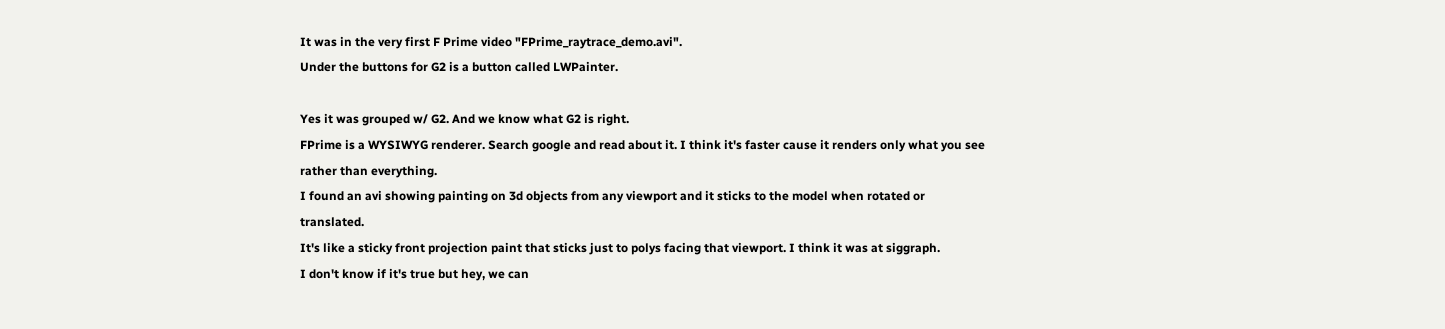It was in the very first F Prime video "FPrime_raytrace_demo.avi".
Under the buttons for G2 is a button called LWPainter.

Yes it was grouped w/ G2. And we know what G2 is right.
FPrime is a WYSIWYG renderer. Search google and read about it. I think it's faster cause it renders only what you see rather than everything.
I found an avi showing painting on 3d objects from any viewport and it sticks to the model when rotated or translated.
It's like a sticky front projection paint that sticks just to polys facing that viewport. I think it was at siggraph.
I don't know if it's true but hey, we can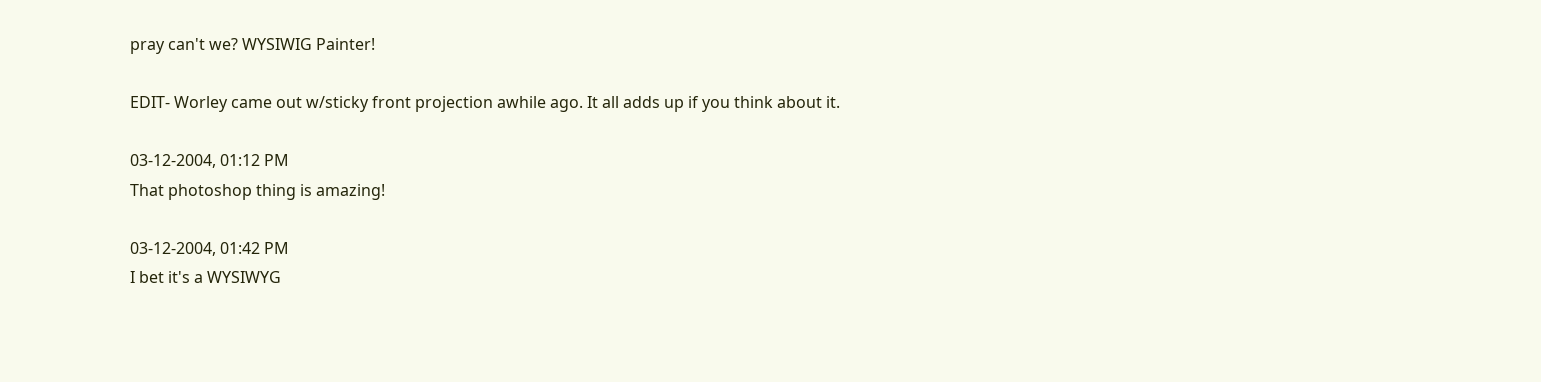pray can't we? WYSIWIG Painter!

EDIT- Worley came out w/sticky front projection awhile ago. It all adds up if you think about it.

03-12-2004, 01:12 PM
That photoshop thing is amazing!

03-12-2004, 01:42 PM
I bet it's a WYSIWYG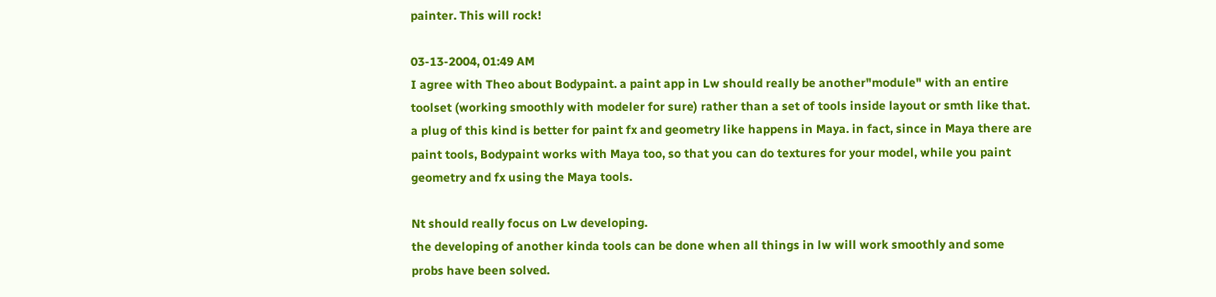painter. This will rock!

03-13-2004, 01:49 AM
I agree with Theo about Bodypaint. a paint app in Lw should really be another"module" with an entire toolset (working smoothly with modeler for sure) rather than a set of tools inside layout or smth like that.
a plug of this kind is better for paint fx and geometry like happens in Maya. in fact, since in Maya there are paint tools, Bodypaint works with Maya too, so that you can do textures for your model, while you paint geometry and fx using the Maya tools.

Nt should really focus on Lw developing.
the developing of another kinda tools can be done when all things in lw will work smoothly and some probs have been solved.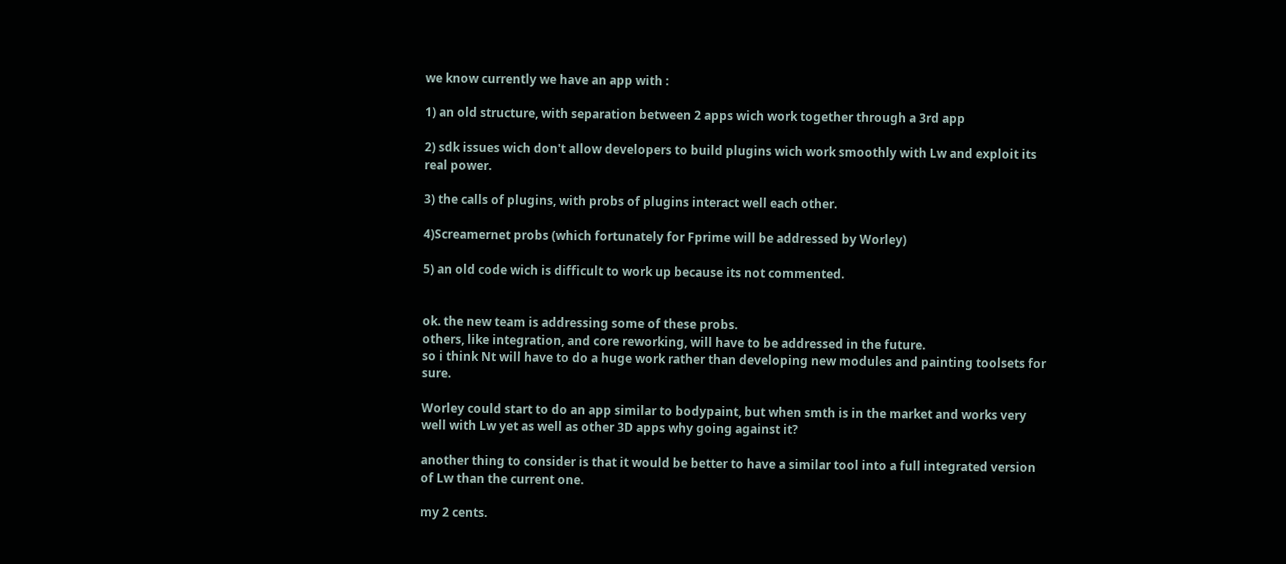we know currently we have an app with :

1) an old structure, with separation between 2 apps wich work together through a 3rd app

2) sdk issues wich don't allow developers to build plugins wich work smoothly with Lw and exploit its real power.

3) the calls of plugins, with probs of plugins interact well each other.

4)Screamernet probs (which fortunately for Fprime will be addressed by Worley)

5) an old code wich is difficult to work up because its not commented.


ok. the new team is addressing some of these probs.
others, like integration, and core reworking, will have to be addressed in the future.
so i think Nt will have to do a huge work rather than developing new modules and painting toolsets for sure.

Worley could start to do an app similar to bodypaint, but when smth is in the market and works very well with Lw yet as well as other 3D apps why going against it?

another thing to consider is that it would be better to have a similar tool into a full integrated version of Lw than the current one.

my 2 cents.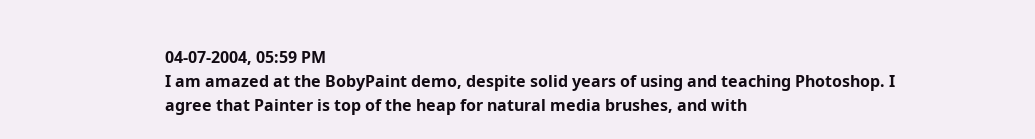04-07-2004, 05:59 PM
I am amazed at the BobyPaint demo, despite solid years of using and teaching Photoshop. I agree that Painter is top of the heap for natural media brushes, and with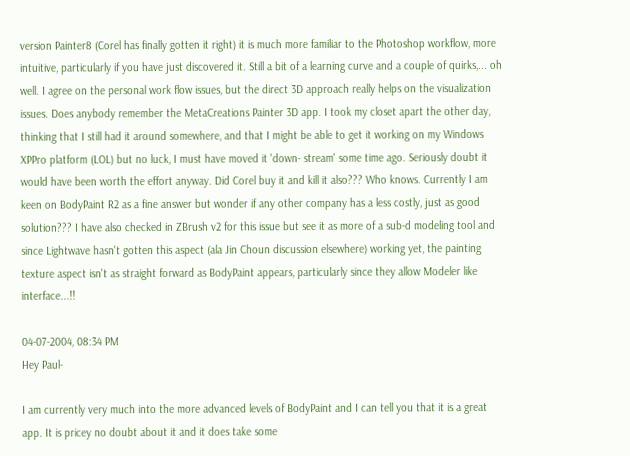version Painter8 (Corel has finally gotten it right) it is much more familiar to the Photoshop workflow, more intuitive, particularly if you have just discovered it. Still a bit of a learning curve and a couple of quirks,... oh well. I agree on the personal work flow issues, but the direct 3D approach really helps on the visualization issues. Does anybody remember the MetaCreations Painter 3D app. I took my closet apart the other day, thinking that I still had it around somewhere, and that I might be able to get it working on my Windows XPPro platform (LOL) but no luck, I must have moved it 'down- stream' some time ago. Seriously doubt it would have been worth the effort anyway. Did Corel buy it and kill it also??? Who knows. Currently I am keen on BodyPaint R2 as a fine answer but wonder if any other company has a less costly, just as good solution??? I have also checked in ZBrush v2 for this issue but see it as more of a sub-d modeling tool and since Lightwave hasn't gotten this aspect (ala Jin Choun discussion elsewhere) working yet, the painting texture aspect isn't as straight forward as BodyPaint appears, particularly since they allow Modeler like interface...!!

04-07-2004, 08:34 PM
Hey Paul-

I am currently very much into the more advanced levels of BodyPaint and I can tell you that it is a great app. It is pricey no doubt about it and it does take some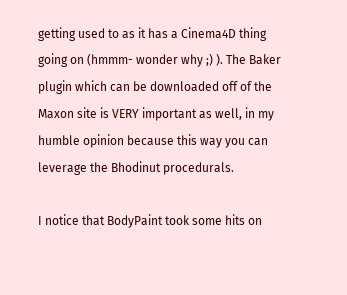getting used to as it has a Cinema4D thing going on (hmmm- wonder why ;) ). The Baker plugin which can be downloaded off of the Maxon site is VERY important as well, in my humble opinion because this way you can leverage the Bhodinut procedurals.

I notice that BodyPaint took some hits on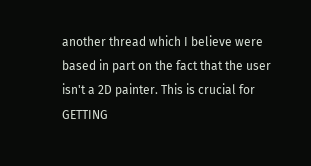another thread which I believe were based in part on the fact that the user isn't a 2D painter. This is crucial for GETTING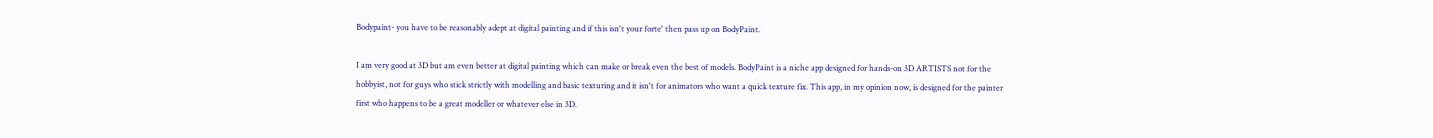Bodypaint- you have to be reasonably adept at digital painting and if this isn't your forte' then pass up on BodyPaint.

I am very good at 3D but am even better at digital painting which can make or break even the best of models. BodyPaint is a niche app designed for hands-on 3D ARTISTS not for the hobbyist, not for guys who stick strictly with modelling and basic texturing and it isn't for animators who want a quick texture fix. This app, in my opinion now, is designed for the painter first who happens to be a great modeller or whatever else in 3D.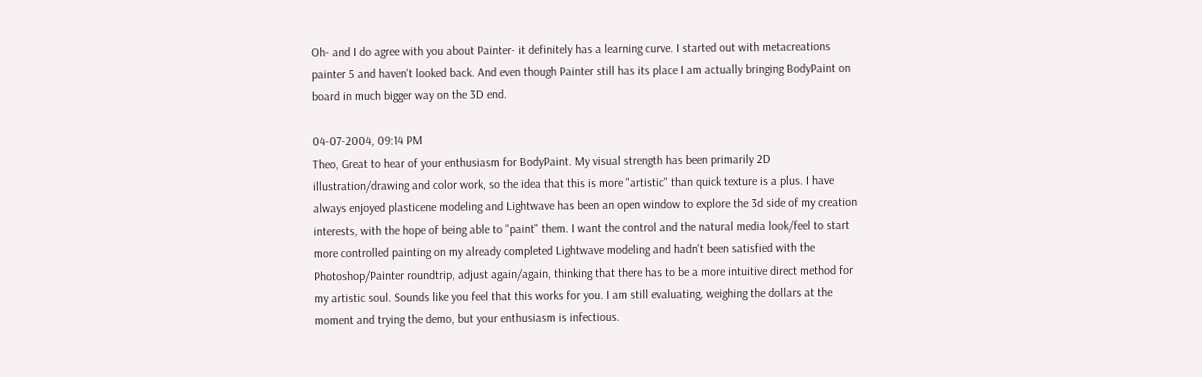Oh- and I do agree with you about Painter- it definitely has a learning curve. I started out with metacreations painter 5 and haven't looked back. And even though Painter still has its place I am actually bringing BodyPaint on board in much bigger way on the 3D end.

04-07-2004, 09:14 PM
Theo, Great to hear of your enthusiasm for BodyPaint. My visual strength has been primarily 2D illustration/drawing and color work, so the idea that this is more "artistic" than quick texture is a plus. I have always enjoyed plasticene modeling and Lightwave has been an open window to explore the 3d side of my creation interests, with the hope of being able to "paint" them. I want the control and the natural media look/feel to start more controlled painting on my already completed Lightwave modeling and hadn't been satisfied with the Photoshop/Painter roundtrip, adjust again/again, thinking that there has to be a more intuitive direct method for my artistic soul. Sounds like you feel that this works for you. I am still evaluating, weighing the dollars at the moment and trying the demo, but your enthusiasm is infectious.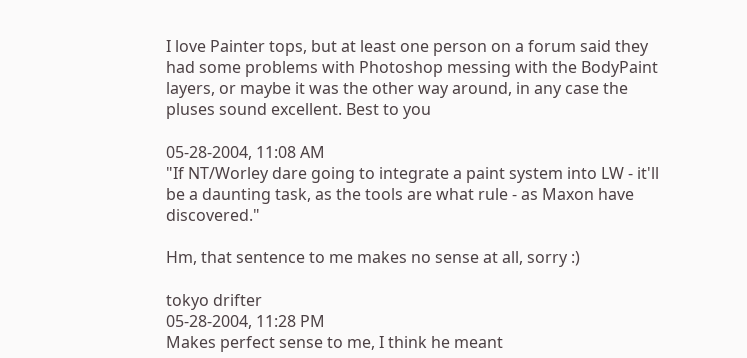I love Painter tops, but at least one person on a forum said they had some problems with Photoshop messing with the BodyPaint layers, or maybe it was the other way around, in any case the pluses sound excellent. Best to you

05-28-2004, 11:08 AM
"If NT/Worley dare going to integrate a paint system into LW - it'll be a daunting task, as the tools are what rule - as Maxon have discovered."

Hm, that sentence to me makes no sense at all, sorry :)

tokyo drifter
05-28-2004, 11:28 PM
Makes perfect sense to me, I think he meant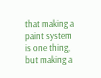that making a paint system is one thing, but making a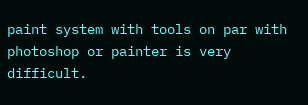paint system with tools on par with photoshop or painter is very difficult.